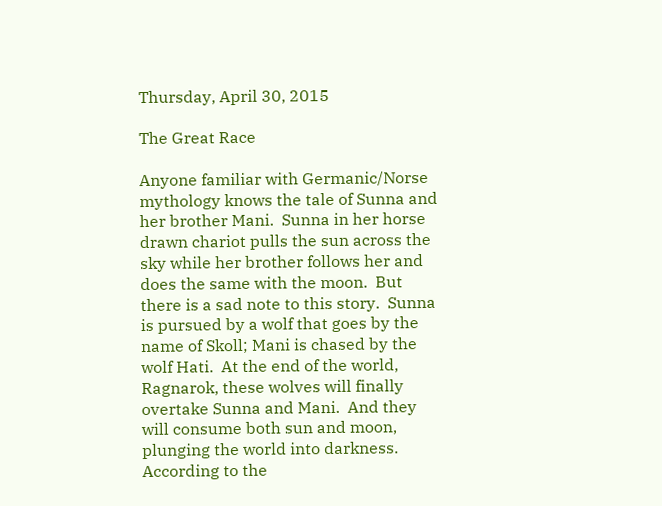Thursday, April 30, 2015

The Great Race

Anyone familiar with Germanic/Norse mythology knows the tale of Sunna and her brother Mani.  Sunna in her horse drawn chariot pulls the sun across the sky while her brother follows her and does the same with the moon.  But there is a sad note to this story.  Sunna is pursued by a wolf that goes by the name of Skoll; Mani is chased by the wolf Hati.  At the end of the world, Ragnarok, these wolves will finally overtake Sunna and Mani.  And they will consume both sun and moon, plunging the world into darkness.  According to the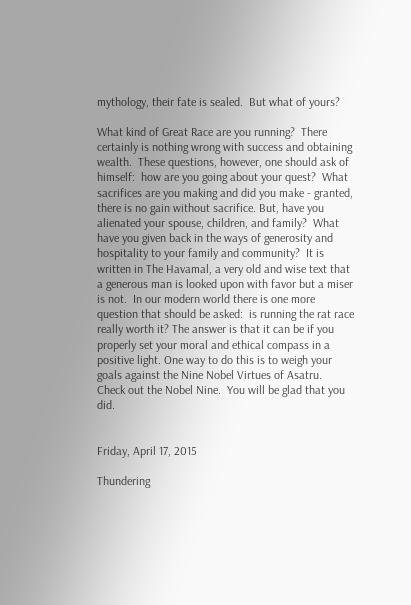mythology, their fate is sealed.  But what of yours?

What kind of Great Race are you running?  There certainly is nothing wrong with success and obtaining wealth.  These questions, however, one should ask of himself:  how are you going about your quest?  What sacrifices are you making and did you make - granted, there is no gain without sacrifice. But, have you alienated your spouse, children, and family?  What have you given back in the ways of generosity and hospitality to your family and community?  It is written in The Havamal, a very old and wise text that a generous man is looked upon with favor but a miser is not.  In our modern world there is one more question that should be asked:  is running the rat race really worth it? The answer is that it can be if you properly set your moral and ethical compass in a positive light. One way to do this is to weigh your goals against the Nine Nobel Virtues of Asatru.  Check out the Nobel Nine.  You will be glad that you did.


Friday, April 17, 2015

Thundering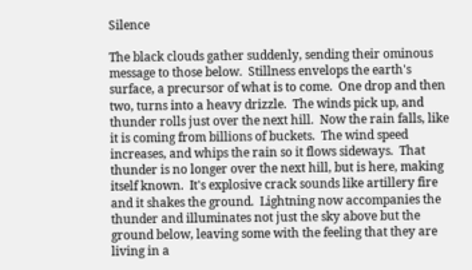Silence

The black clouds gather suddenly, sending their ominous message to those below.  Stillness envelops the earth's surface, a precursor of what is to come.  One drop and then two, turns into a heavy drizzle.  The winds pick up, and thunder rolls just over the next hill.  Now the rain falls, like it is coming from billions of buckets.  The wind speed increases, and whips the rain so it flows sideways.  That thunder is no longer over the next hill, but is here, making itself known.  It's explosive crack sounds like artillery fire and it shakes the ground.  Lightning now accompanies the thunder and illuminates not just the sky above but the ground below, leaving some with the feeling that they are living in a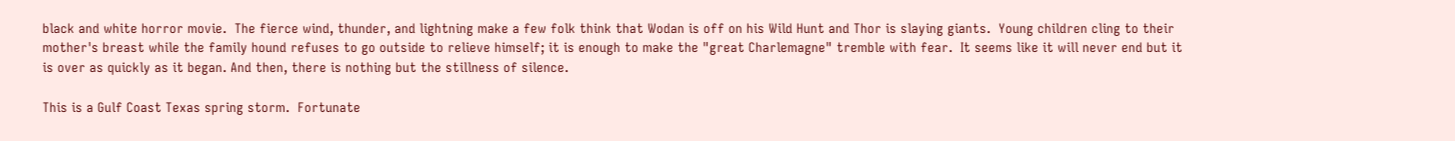black and white horror movie.  The fierce wind, thunder, and lightning make a few folk think that Wodan is off on his Wild Hunt and Thor is slaying giants.  Young children cling to their mother's breast while the family hound refuses to go outside to relieve himself; it is enough to make the "great Charlemagne" tremble with fear.  It seems like it will never end but it is over as quickly as it began. And then, there is nothing but the stillness of silence.

This is a Gulf Coast Texas spring storm.  Fortunate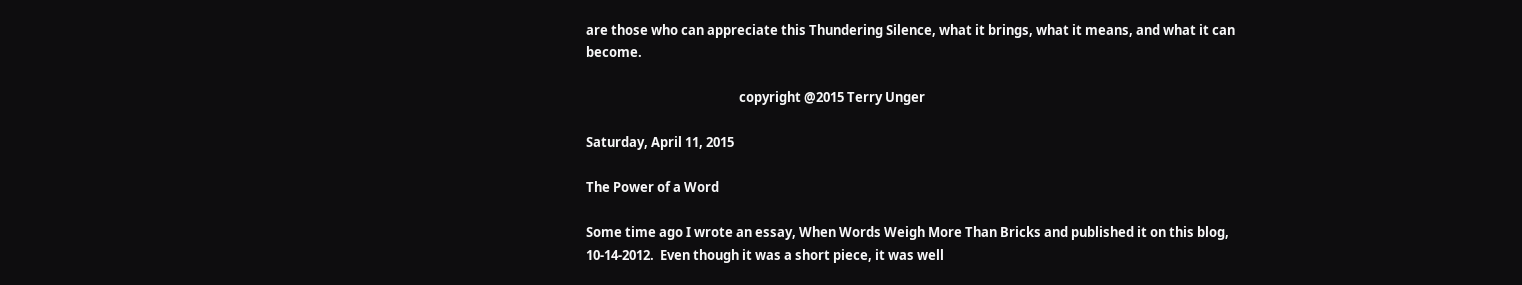are those who can appreciate this Thundering Silence, what it brings, what it means, and what it can become.

                                                   copyright @2015 Terry Unger

Saturday, April 11, 2015

The Power of a Word

Some time ago I wrote an essay, When Words Weigh More Than Bricks and published it on this blog, 10-14-2012.  Even though it was a short piece, it was well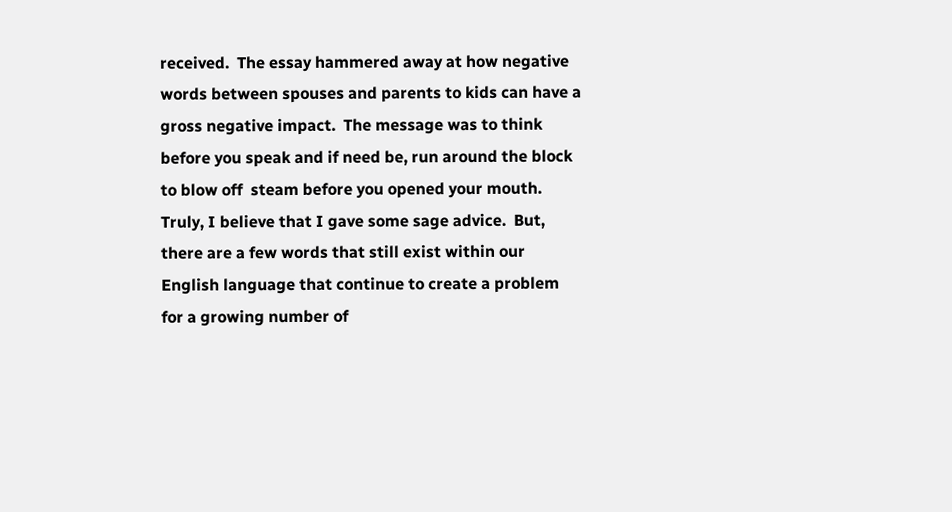received.  The essay hammered away at how negative words between spouses and parents to kids can have a gross negative impact.  The message was to think before you speak and if need be, run around the block to blow off  steam before you opened your mouth.  Truly, I believe that I gave some sage advice.  But, there are a few words that still exist within our English language that continue to create a problem for a growing number of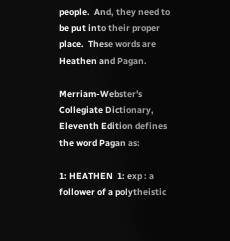people.  And, they need to be put into their proper place.  These words are Heathen and Pagan.

Merriam-Webster's Collegiate Dictionary, Eleventh Edition defines the word Pagan as:

1: HEATHEN  1: exp : a follower of a polytheistic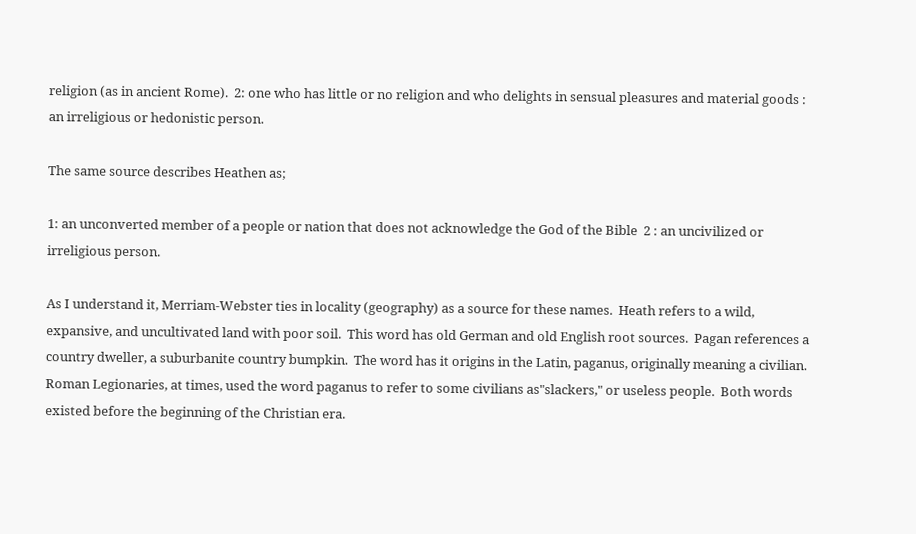religion (as in ancient Rome).  2: one who has little or no religion and who delights in sensual pleasures and material goods : an irreligious or hedonistic person.

The same source describes Heathen as;

1: an unconverted member of a people or nation that does not acknowledge the God of the Bible  2 : an uncivilized or irreligious person.

As I understand it, Merriam-Webster ties in locality (geography) as a source for these names.  Heath refers to a wild, expansive, and uncultivated land with poor soil.  This word has old German and old English root sources.  Pagan references a country dweller, a suburbanite country bumpkin.  The word has it origins in the Latin, paganus, originally meaning a civilian.  Roman Legionaries, at times, used the word paganus to refer to some civilians as"slackers," or useless people.  Both words existed before the beginning of the Christian era.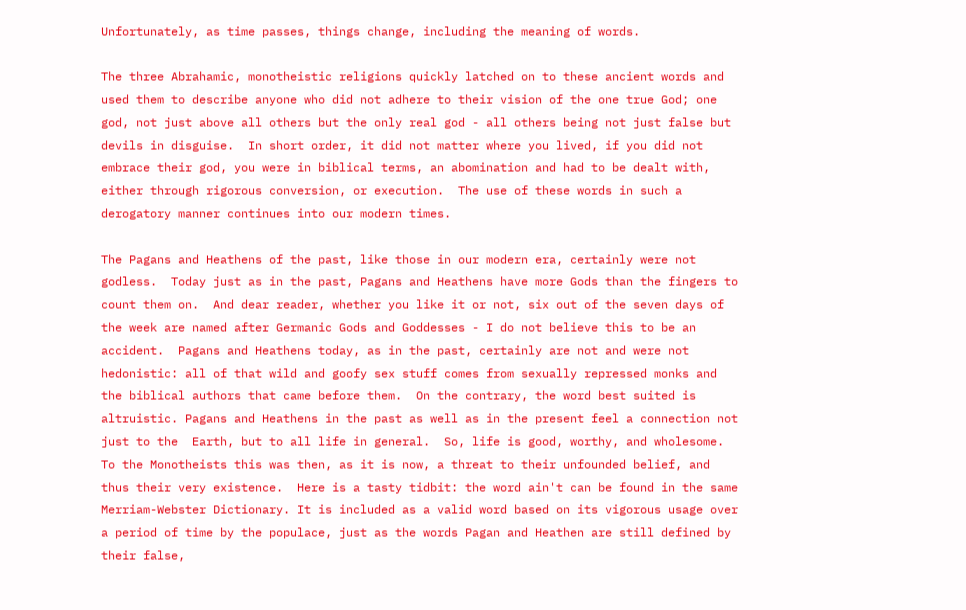Unfortunately, as time passes, things change, including the meaning of words.

The three Abrahamic, monotheistic religions quickly latched on to these ancient words and used them to describe anyone who did not adhere to their vision of the one true God; one god, not just above all others but the only real god - all others being not just false but devils in disguise.  In short order, it did not matter where you lived, if you did not embrace their god, you were in biblical terms, an abomination and had to be dealt with, either through rigorous conversion, or execution.  The use of these words in such a derogatory manner continues into our modern times.

The Pagans and Heathens of the past, like those in our modern era, certainly were not godless.  Today just as in the past, Pagans and Heathens have more Gods than the fingers to count them on.  And dear reader, whether you like it or not, six out of the seven days of the week are named after Germanic Gods and Goddesses - I do not believe this to be an accident.  Pagans and Heathens today, as in the past, certainly are not and were not hedonistic: all of that wild and goofy sex stuff comes from sexually repressed monks and the biblical authors that came before them.  On the contrary, the word best suited is altruistic. Pagans and Heathens in the past as well as in the present feel a connection not just to the  Earth, but to all life in general.  So, life is good, worthy, and wholesome.  To the Monotheists this was then, as it is now, a threat to their unfounded belief, and thus their very existence.  Here is a tasty tidbit: the word ain't can be found in the same Merriam-Webster Dictionary. It is included as a valid word based on its vigorous usage over a period of time by the populace, just as the words Pagan and Heathen are still defined by their false,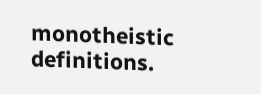monotheistic definitions.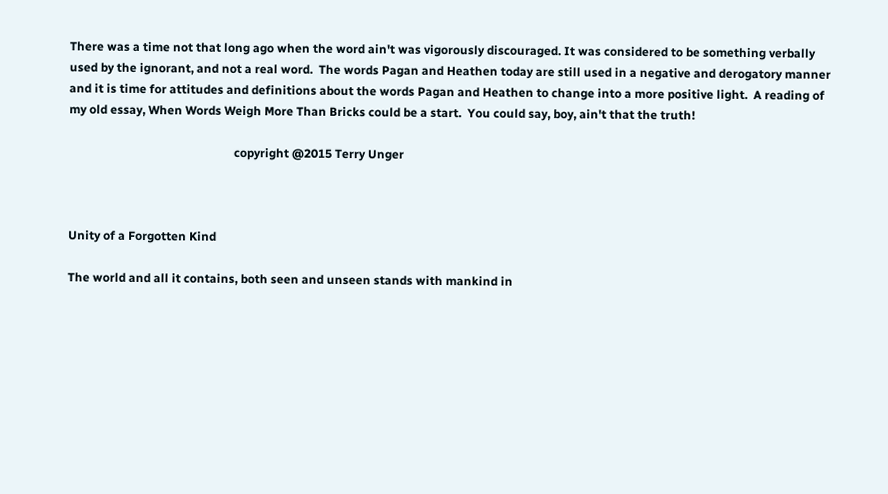There was a time not that long ago when the word ain't was vigorously discouraged. It was considered to be something verbally used by the ignorant, and not a real word.  The words Pagan and Heathen today are still used in a negative and derogatory manner and it is time for attitudes and definitions about the words Pagan and Heathen to change into a more positive light.  A reading of my old essay, When Words Weigh More Than Bricks could be a start.  You could say, boy, ain't that the truth!

                                                       copyright @2015 Terry Unger



Unity of a Forgotten Kind

The world and all it contains, both seen and unseen stands with mankind in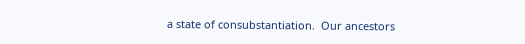a state of consubstantiation.  Our ancestors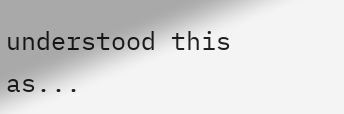understood this as...